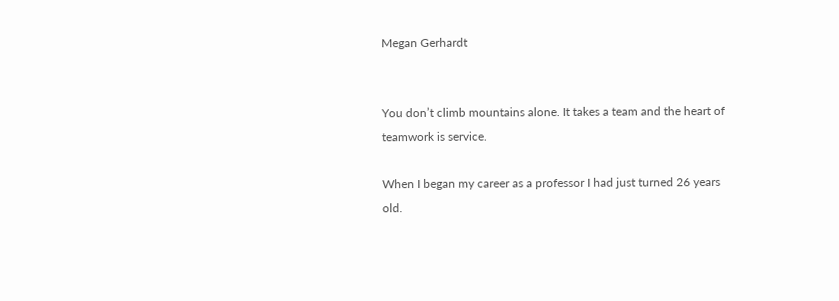Megan Gerhardt


You don’t climb mountains alone. It takes a team and the heart of teamwork is service.

When I began my career as a professor I had just turned 26 years old.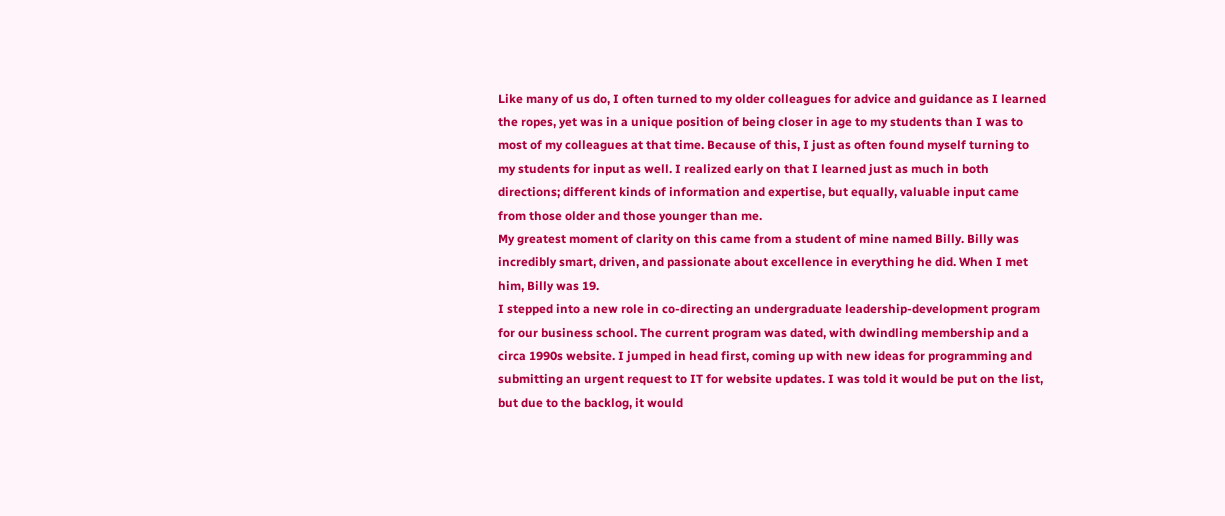Like many of us do, I often turned to my older colleagues for advice and guidance as I learned the ropes, yet was in a unique position of being closer in age to my students than I was to most of my colleagues at that time. Because of this, I just as often found myself turning to my students for input as well. I realized early on that I learned just as much in both directions; different kinds of information and expertise, but equally, valuable input came from those older and those younger than me.
My greatest moment of clarity on this came from a student of mine named Billy. Billy was incredibly smart, driven, and passionate about excellence in everything he did. When I met him, Billy was 19.
I stepped into a new role in co-directing an undergraduate leadership-development program for our business school. The current program was dated, with dwindling membership and a circa 1990s website. I jumped in head first, coming up with new ideas for programming and submitting an urgent request to IT for website updates. I was told it would be put on the list, but due to the backlog, it would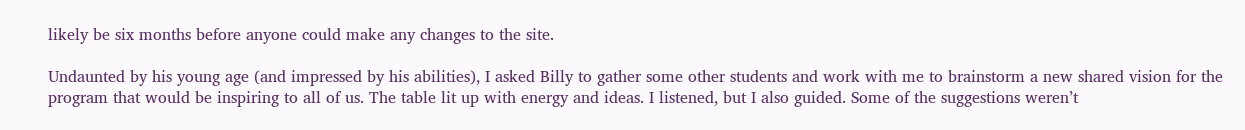likely be six months before anyone could make any changes to the site.

Undaunted by his young age (and impressed by his abilities), I asked Billy to gather some other students and work with me to brainstorm a new shared vision for the program that would be inspiring to all of us. The table lit up with energy and ideas. I listened, but I also guided. Some of the suggestions weren’t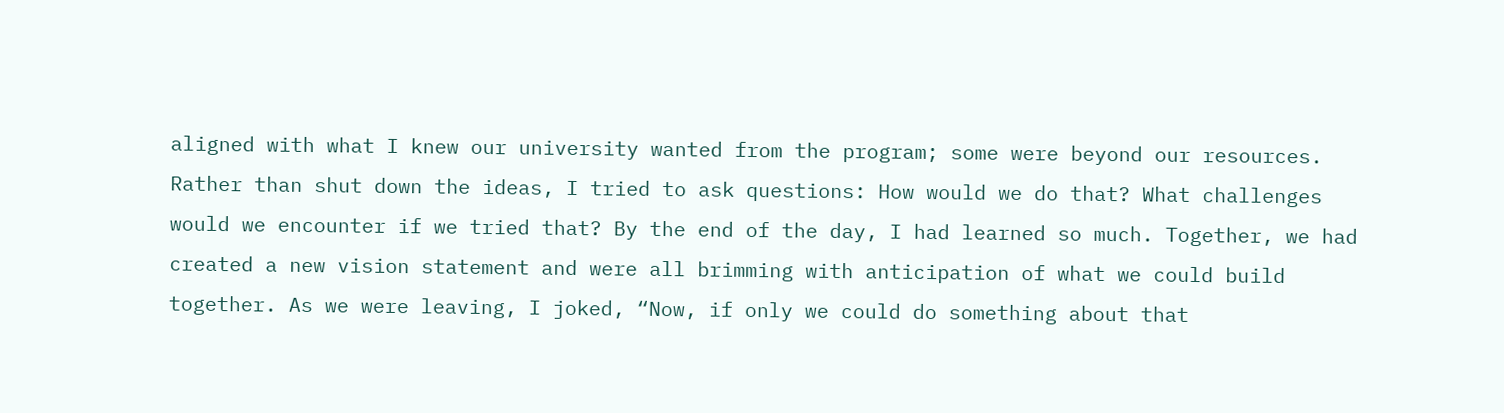aligned with what I knew our university wanted from the program; some were beyond our resources. Rather than shut down the ideas, I tried to ask questions: How would we do that? What challenges would we encounter if we tried that? By the end of the day, I had learned so much. Together, we had created a new vision statement and were all brimming with anticipation of what we could build together. As we were leaving, I joked, “Now, if only we could do something about that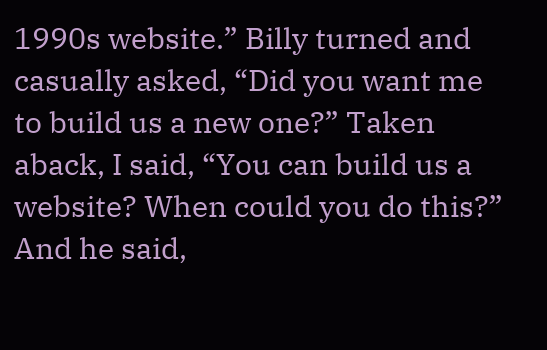1990s website.” Billy turned and casually asked, “Did you want me to build us a new one?” Taken aback, I said, “You can build us a website? When could you do this?” And he said,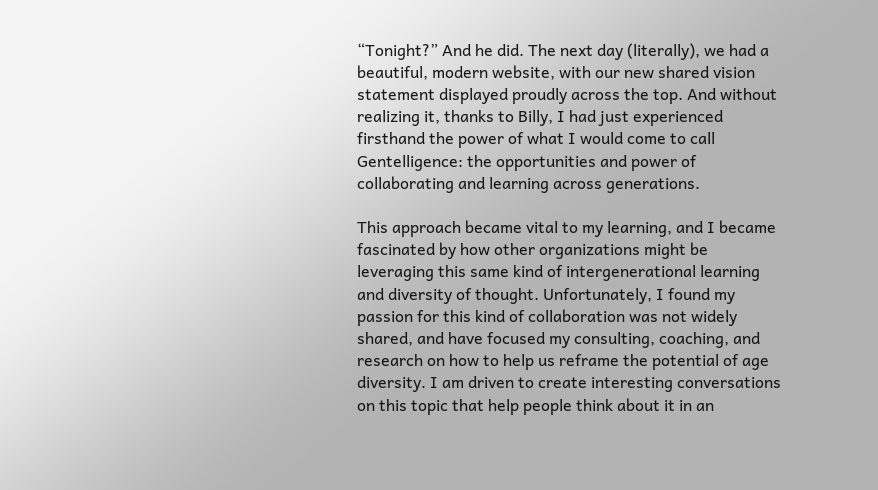“Tonight?” And he did. The next day (literally), we had a beautiful, modern website, with our new shared vision statement displayed proudly across the top. And without realizing it, thanks to Billy, I had just experienced firsthand the power of what I would come to call Gentelligence: the opportunities and power of collaborating and learning across generations.

This approach became vital to my learning, and I became fascinated by how other organizations might be leveraging this same kind of intergenerational learning and diversity of thought. Unfortunately, I found my passion for this kind of collaboration was not widely shared, and have focused my consulting, coaching, and research on how to help us reframe the potential of age diversity. I am driven to create interesting conversations on this topic that help people think about it in an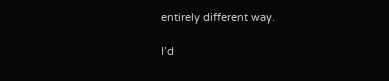entirely different way.

I’d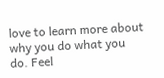love to learn more about why you do what you do. Feel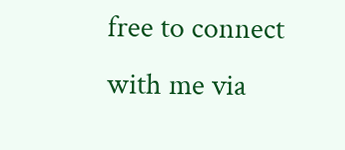free to connect with me via